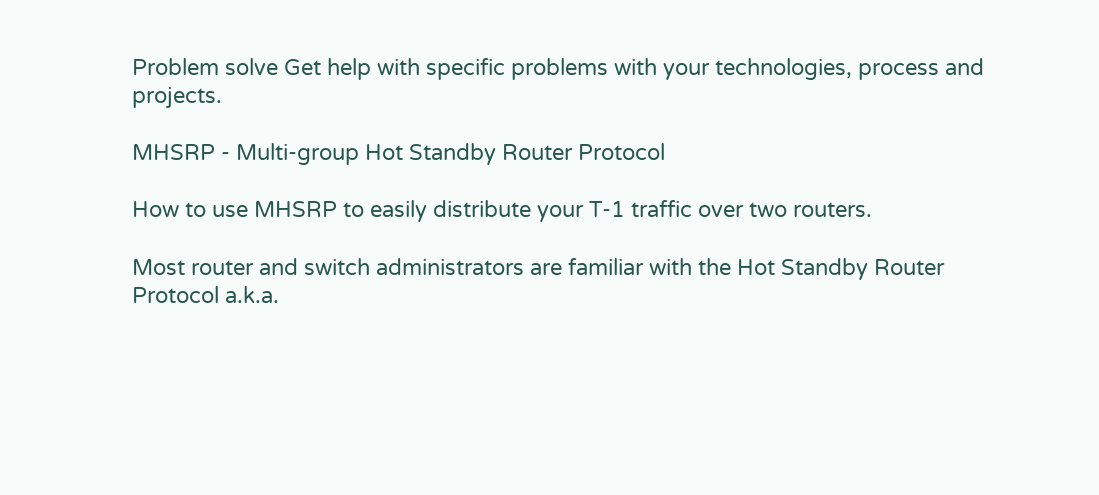Problem solve Get help with specific problems with your technologies, process and projects.

MHSRP - Multi-group Hot Standby Router Protocol

How to use MHSRP to easily distribute your T-1 traffic over two routers.

Most router and switch administrators are familiar with the Hot Standby Router Protocol a.k.a.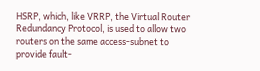HSRP, which, like VRRP, the Virtual Router Redundancy Protocol, is used to allow two routers on the same access-subnet to provide fault-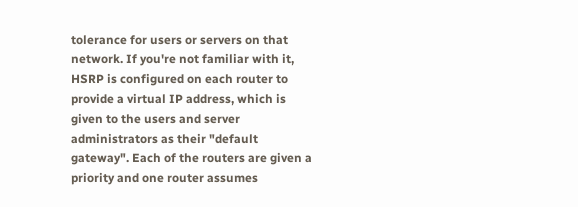tolerance for users or servers on that network. If you're not familiar with it, HSRP is configured on each router to provide a virtual IP address, which is given to the users and server administrators as their "default gateway". Each of the routers are given a priority and one router assumes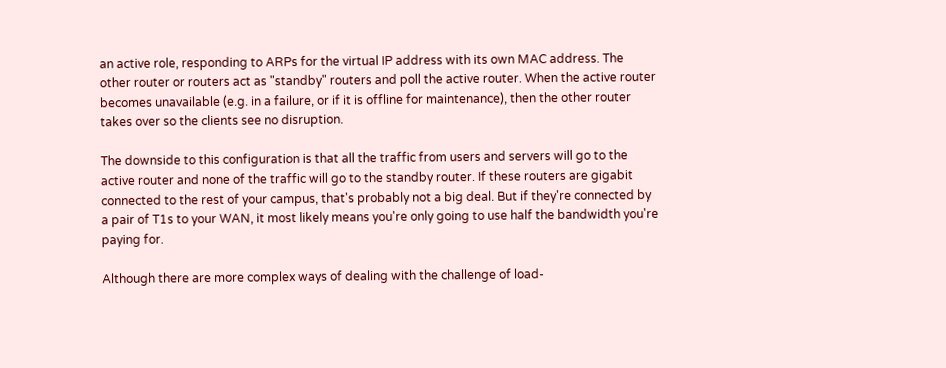an active role, responding to ARPs for the virtual IP address with its own MAC address. The other router or routers act as "standby" routers and poll the active router. When the active router becomes unavailable (e.g. in a failure, or if it is offline for maintenance), then the other router takes over so the clients see no disruption.

The downside to this configuration is that all the traffic from users and servers will go to the active router and none of the traffic will go to the standby router. If these routers are gigabit connected to the rest of your campus, that's probably not a big deal. But if they're connected by a pair of T1s to your WAN, it most likely means you're only going to use half the bandwidth you're paying for.

Although there are more complex ways of dealing with the challenge of load-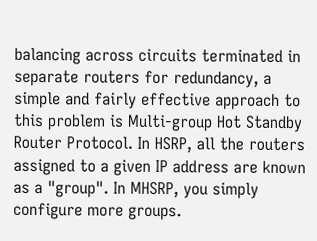balancing across circuits terminated in separate routers for redundancy, a simple and fairly effective approach to this problem is Multi-group Hot Standby Router Protocol. In HSRP, all the routers assigned to a given IP address are known as a "group". In MHSRP, you simply configure more groups.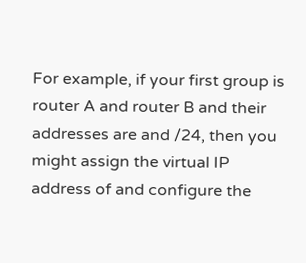For example, if your first group is router A and router B and their addresses are and /24, then you might assign the virtual IP address of and configure the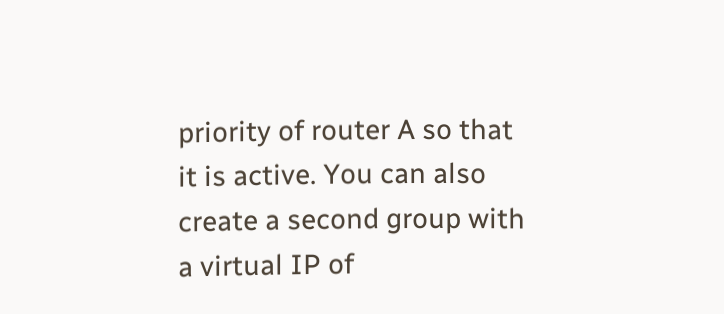priority of router A so that it is active. You can also create a second group with a virtual IP of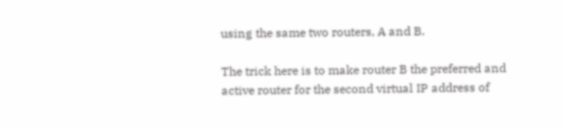using the same two routers, A and B.

The trick here is to make router B the preferred and active router for the second virtual IP address of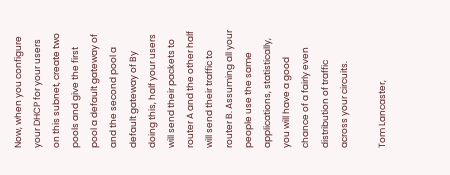Now, when you configure your DHCP for your users on this subnet, create two pools and give the first pool a default gateway of and the second pool a default gateway of By doing this, half your users will send their packets to router A and the other half will send their traffic to router B. Assuming all your people use the same applications, statistically, you will have a good chance of a fairly even distribution of traffic across your circuits.

Tom Lancaster,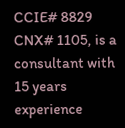CCIE# 8829 CNX# 1105, is a consultant with 15 years experience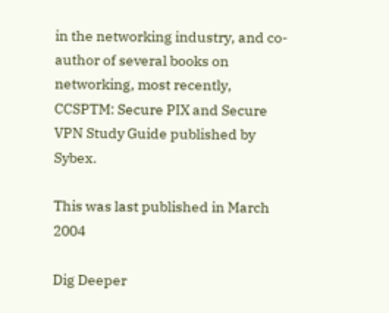in the networking industry, and co-author of several books on networking, most recently, CCSPTM: Secure PIX and Secure VPN Study Guide published by Sybex.

This was last published in March 2004

Dig Deeper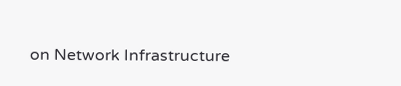on Network Infrastructure